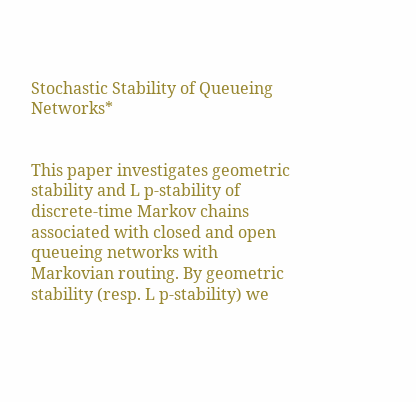Stochastic Stability of Queueing Networks*


This paper investigates geometric stability and L p-stability of discrete-time Markov chains associated with closed and open queueing networks with Markovian routing. By geometric stability (resp. L p-stability) we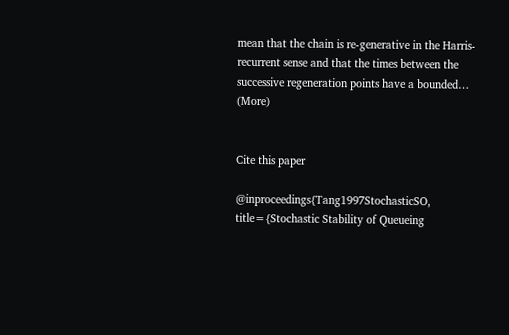mean that the chain is re-generative in the Harris-recurrent sense and that the times between the successive regeneration points have a bounded… (More)


Cite this paper

@inproceedings{Tang1997StochasticSO, title={Stochastic Stability of Queueing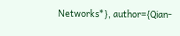Networks*}, author={Qian-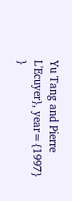Yu Tang and Pierre L'Ecuyer}, year={1997} }